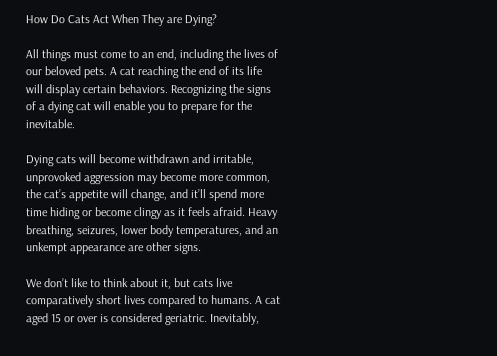How Do Cats Act When They are Dying?

All things must come to an end, including the lives of our beloved pets. A cat reaching the end of its life will display certain behaviors. Recognizing the signs of a dying cat will enable you to prepare for the inevitable.

Dying cats will become withdrawn and irritable, unprovoked aggression may become more common, the cat’s appetite will change, and it’ll spend more time hiding or become clingy as it feels afraid. Heavy breathing, seizures, lower body temperatures, and an unkempt appearance are other signs.

We don’t like to think about it, but cats live comparatively short lives compared to humans. A cat aged 15 or over is considered geriatric. Inevitably,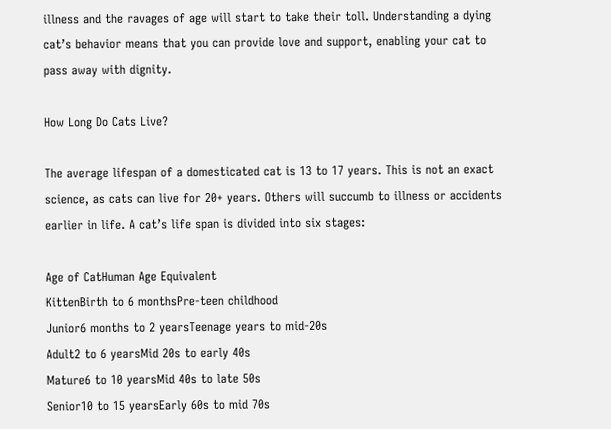illness and the ravages of age will start to take their toll. Understanding a dying cat’s behavior means that you can provide love and support, enabling your cat to pass away with dignity.

How Long Do Cats Live?

The average lifespan of a domesticated cat is 13 to 17 years. This is not an exact science, as cats can live for 20+ years. Others will succumb to illness or accidents earlier in life. A cat’s life span is divided into six stages:

Age of CatHuman Age Equivalent
KittenBirth to 6 monthsPre-teen childhood
Junior6 months to 2 yearsTeenage years to mid-20s
Adult2 to 6 yearsMid 20s to early 40s
Mature6 to 10 yearsMid 40s to late 50s
Senior10 to 15 yearsEarly 60s to mid 70s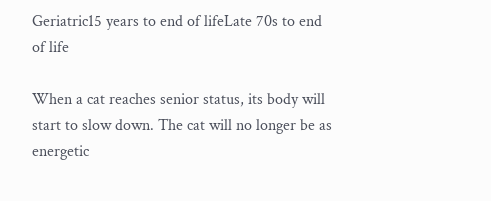Geriatric15 years to end of lifeLate 70s to end of life

When a cat reaches senior status, its body will start to slow down. The cat will no longer be as energetic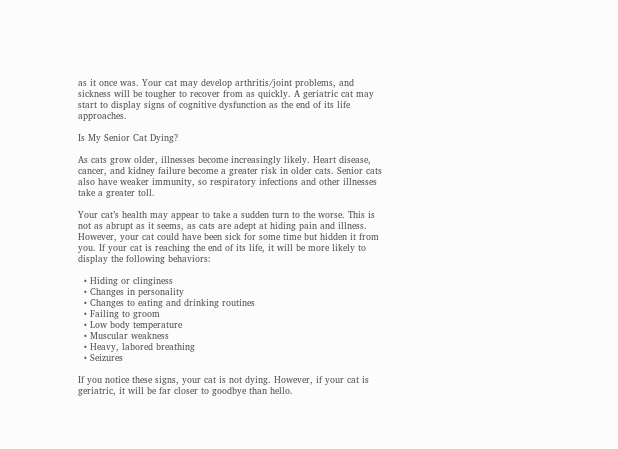as it once was. Your cat may develop arthritis/joint problems, and sickness will be tougher to recover from as quickly. A geriatric cat may start to display signs of cognitive dysfunction as the end of its life approaches.

Is My Senior Cat Dying?

As cats grow older, illnesses become increasingly likely. Heart disease, cancer, and kidney failure become a greater risk in older cats. Senior cats also have weaker immunity, so respiratory infections and other illnesses take a greater toll.

Your cat’s health may appear to take a sudden turn to the worse. This is not as abrupt as it seems, as cats are adept at hiding pain and illness. However, your cat could have been sick for some time but hidden it from you. If your cat is reaching the end of its life, it will be more likely to display the following behaviors:

  • Hiding or clinginess
  • Changes in personality
  • Changes to eating and drinking routines
  • Failing to groom
  • Low body temperature
  • Muscular weakness
  • Heavy, labored breathing
  • Seizures

If you notice these signs, your cat is not dying. However, if your cat is geriatric, it will be far closer to goodbye than hello.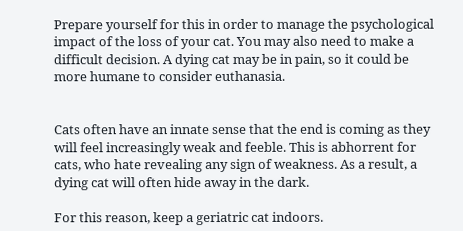Prepare yourself for this in order to manage the psychological impact of the loss of your cat. You may also need to make a difficult decision. A dying cat may be in pain, so it could be more humane to consider euthanasia.


Cats often have an innate sense that the end is coming as they will feel increasingly weak and feeble. This is abhorrent for cats, who hate revealing any sign of weakness. As a result, a dying cat will often hide away in the dark.

For this reason, keep a geriatric cat indoors.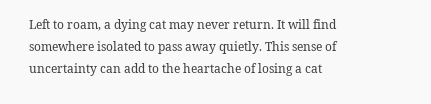Left to roam, a dying cat may never return. It will find somewhere isolated to pass away quietly. This sense of uncertainty can add to the heartache of losing a cat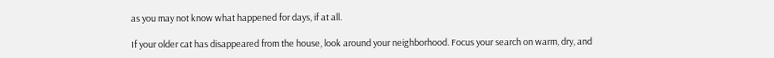as you may not know what happened for days, if at all.

If your older cat has disappeared from the house, look around your neighborhood. Focus your search on warm, dry, and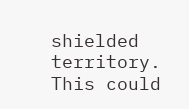shielded territory. This could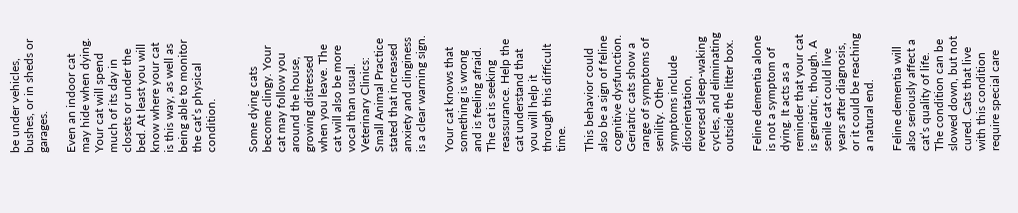be under vehicles, bushes, or in sheds or garages.

Even an indoor cat may hide when dying. Your cat will spend much of its day in closets or under the bed. At least you will know where your cat is this way, as well as being able to monitor the cat’s physical condition.


Some dying cats become clingy. Your cat may follow you around the house, growing distressed when you leave. The cat will also be more vocal than usual. Veterinary Clinics: Small Animal Practice stated that increased anxiety and clinginess is a clear warning sign.

Your cat knows that something is wrong and is feeling afraid. The cat is seeking reassurance. Help the cat understand that you will help it through this difficult time.

This behavior could also be a sign of feline cognitive dysfunction. Geriatric cats show a range of symptoms of senility. Other symptoms include disorientation, reversed sleep-waking cycles, and eliminating outside the litter box.

Feline dementia alone is not a symptom of dying. It acts as a reminder that your cat is geriatric, though. A senile cat could live years after diagnosis, or it could be reaching a natural end.

Feline dementia will also seriously affect a cat’s quality of life. The condition can be slowed down, but not cured. Cats that live with this condition require special care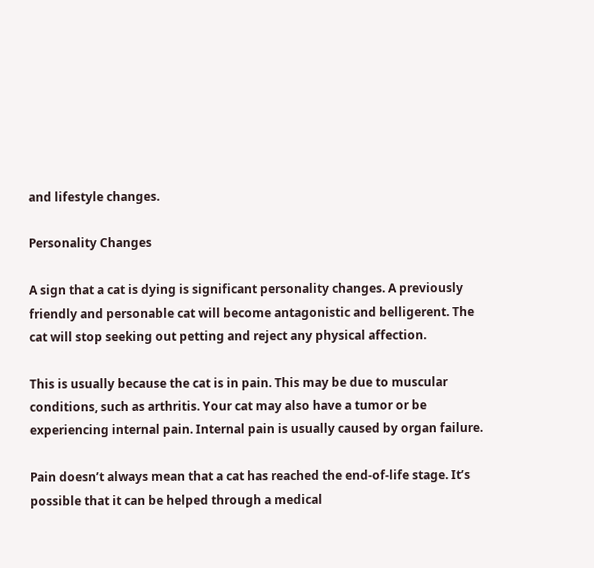and lifestyle changes.

Personality Changes

A sign that a cat is dying is significant personality changes. A previously friendly and personable cat will become antagonistic and belligerent. The cat will stop seeking out petting and reject any physical affection.

This is usually because the cat is in pain. This may be due to muscular conditions, such as arthritis. Your cat may also have a tumor or be experiencing internal pain. Internal pain is usually caused by organ failure.

Pain doesn’t always mean that a cat has reached the end-of-life stage. It’s possible that it can be helped through a medical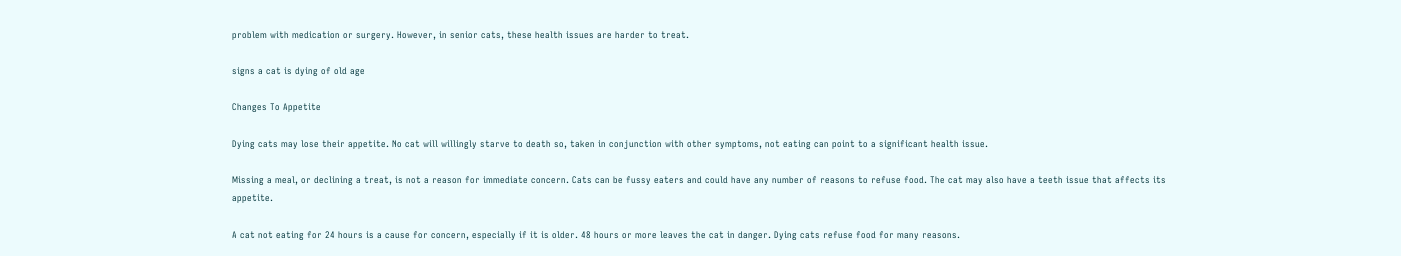problem with medication or surgery. However, in senior cats, these health issues are harder to treat.

signs a cat is dying of old age

Changes To Appetite

Dying cats may lose their appetite. No cat will willingly starve to death so, taken in conjunction with other symptoms, not eating can point to a significant health issue.

Missing a meal, or declining a treat, is not a reason for immediate concern. Cats can be fussy eaters and could have any number of reasons to refuse food. The cat may also have a teeth issue that affects its appetite.

A cat not eating for 24 hours is a cause for concern, especially if it is older. 48 hours or more leaves the cat in danger. Dying cats refuse food for many reasons.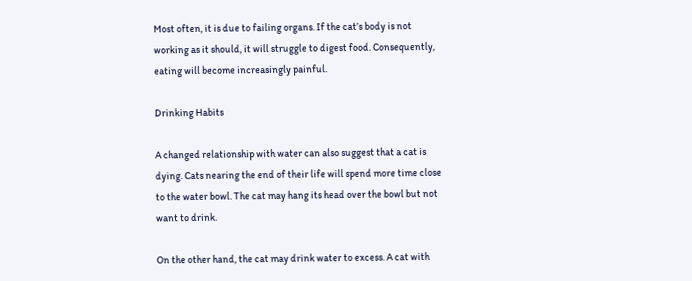Most often, it is due to failing organs. If the cat’s body is not working as it should, it will struggle to digest food. Consequently, eating will become increasingly painful.

Drinking Habits

A changed relationship with water can also suggest that a cat is dying. Cats nearing the end of their life will spend more time close to the water bowl. The cat may hang its head over the bowl but not want to drink.

On the other hand, the cat may drink water to excess. A cat with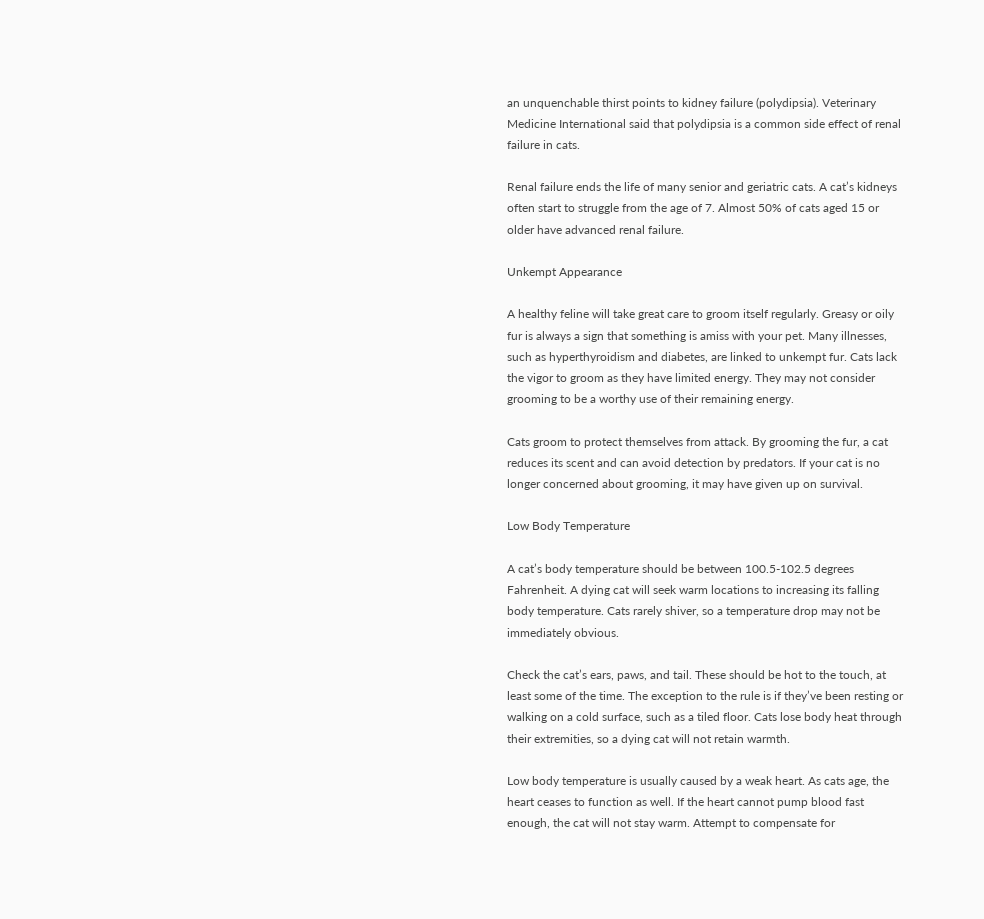an unquenchable thirst points to kidney failure (polydipsia). Veterinary Medicine International said that polydipsia is a common side effect of renal failure in cats.

Renal failure ends the life of many senior and geriatric cats. A cat’s kidneys often start to struggle from the age of 7. Almost 50% of cats aged 15 or older have advanced renal failure.

Unkempt Appearance

A healthy feline will take great care to groom itself regularly. Greasy or oily fur is always a sign that something is amiss with your pet. Many illnesses, such as hyperthyroidism and diabetes, are linked to unkempt fur. Cats lack the vigor to groom as they have limited energy. They may not consider grooming to be a worthy use of their remaining energy.

Cats groom to protect themselves from attack. By grooming the fur, a cat reduces its scent and can avoid detection by predators. If your cat is no longer concerned about grooming, it may have given up on survival.

Low Body Temperature

A cat’s body temperature should be between 100.5-102.5 degrees Fahrenheit. A dying cat will seek warm locations to increasing its falling body temperature. Cats rarely shiver, so a temperature drop may not be immediately obvious.

Check the cat’s ears, paws, and tail. These should be hot to the touch, at least some of the time. The exception to the rule is if they’ve been resting or walking on a cold surface, such as a tiled floor. Cats lose body heat through their extremities, so a dying cat will not retain warmth.

Low body temperature is usually caused by a weak heart. As cats age, the heart ceases to function as well. If the heart cannot pump blood fast enough, the cat will not stay warm. Attempt to compensate for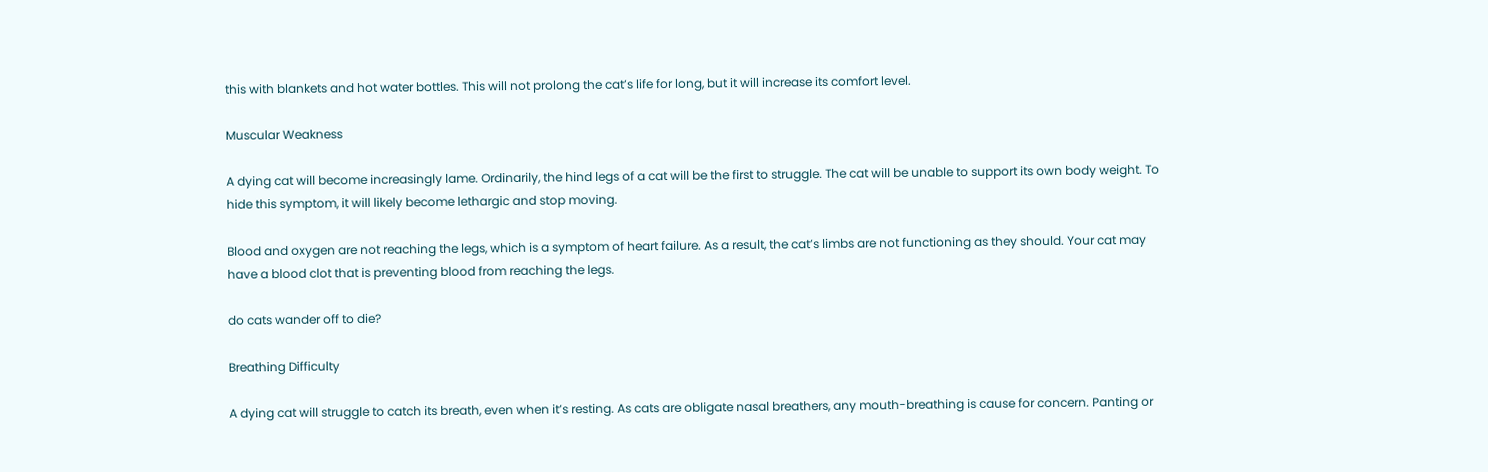this with blankets and hot water bottles. This will not prolong the cat’s life for long, but it will increase its comfort level.

Muscular Weakness

A dying cat will become increasingly lame. Ordinarily, the hind legs of a cat will be the first to struggle. The cat will be unable to support its own body weight. To hide this symptom, it will likely become lethargic and stop moving.

Blood and oxygen are not reaching the legs, which is a symptom of heart failure. As a result, the cat’s limbs are not functioning as they should. Your cat may have a blood clot that is preventing blood from reaching the legs.

do cats wander off to die?

Breathing Difficulty

A dying cat will struggle to catch its breath, even when it’s resting. As cats are obligate nasal breathers, any mouth-breathing is cause for concern. Panting or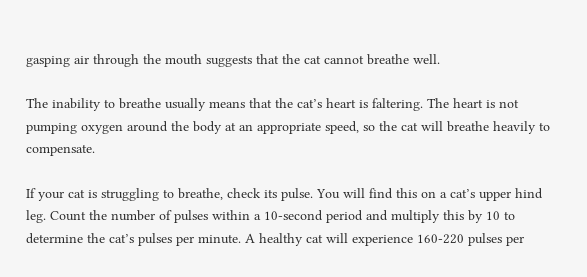gasping air through the mouth suggests that the cat cannot breathe well.

The inability to breathe usually means that the cat’s heart is faltering. The heart is not pumping oxygen around the body at an appropriate speed, so the cat will breathe heavily to compensate.

If your cat is struggling to breathe, check its pulse. You will find this on a cat’s upper hind leg. Count the number of pulses within a 10-second period and multiply this by 10 to determine the cat’s pulses per minute. A healthy cat will experience 160-220 pulses per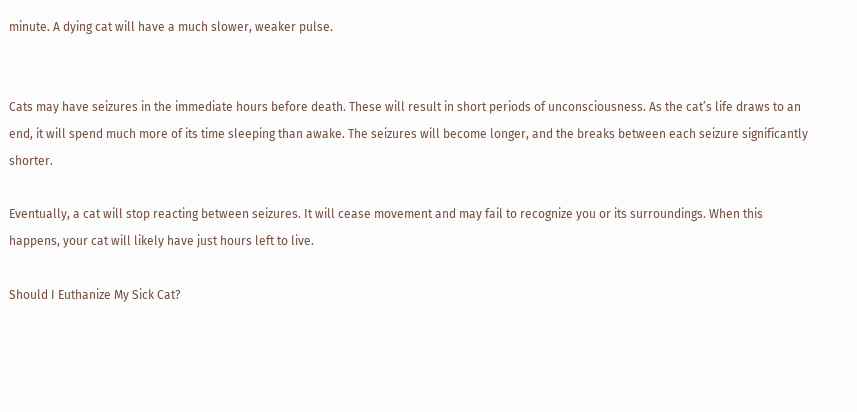minute. A dying cat will have a much slower, weaker pulse.


Cats may have seizures in the immediate hours before death. These will result in short periods of unconsciousness. As the cat’s life draws to an end, it will spend much more of its time sleeping than awake. The seizures will become longer, and the breaks between each seizure significantly shorter.

Eventually, a cat will stop reacting between seizures. It will cease movement and may fail to recognize you or its surroundings. When this happens, your cat will likely have just hours left to live.

Should I Euthanize My Sick Cat?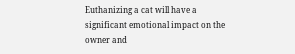Euthanizing a cat will have a significant emotional impact on the owner and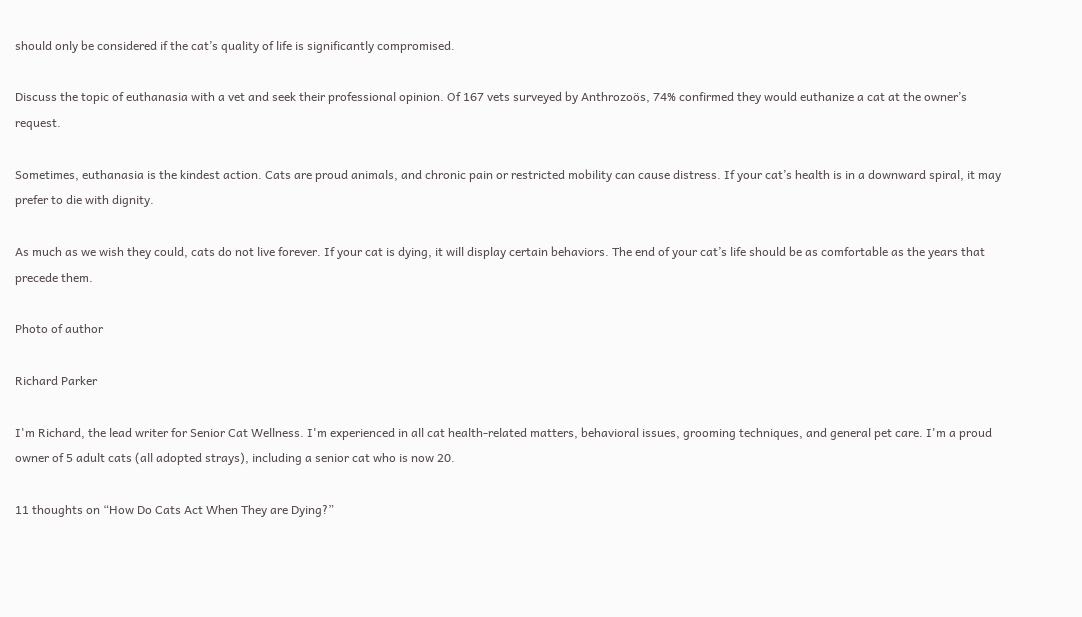should only be considered if the cat’s quality of life is significantly compromised.

Discuss the topic of euthanasia with a vet and seek their professional opinion. Of 167 vets surveyed by Anthrozoös, 74% confirmed they would euthanize a cat at the owner’s request.

Sometimes, euthanasia is the kindest action. Cats are proud animals, and chronic pain or restricted mobility can cause distress. If your cat’s health is in a downward spiral, it may prefer to die with dignity.

As much as we wish they could, cats do not live forever. If your cat is dying, it will display certain behaviors. The end of your cat’s life should be as comfortable as the years that precede them.

Photo of author

Richard Parker

I'm Richard, the lead writer for Senior Cat Wellness. I'm experienced in all cat health-related matters, behavioral issues, grooming techniques, and general pet care. I'm a proud owner of 5 adult cats (all adopted strays), including a senior cat who is now 20.

11 thoughts on “How Do Cats Act When They are Dying?”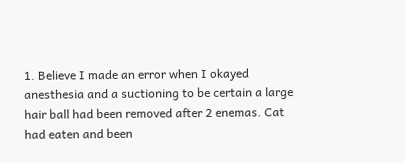1. Believe I made an error when I okayed anesthesia and a suctioning to be certain a large hair ball had been removed after 2 enemas. Cat had eaten and been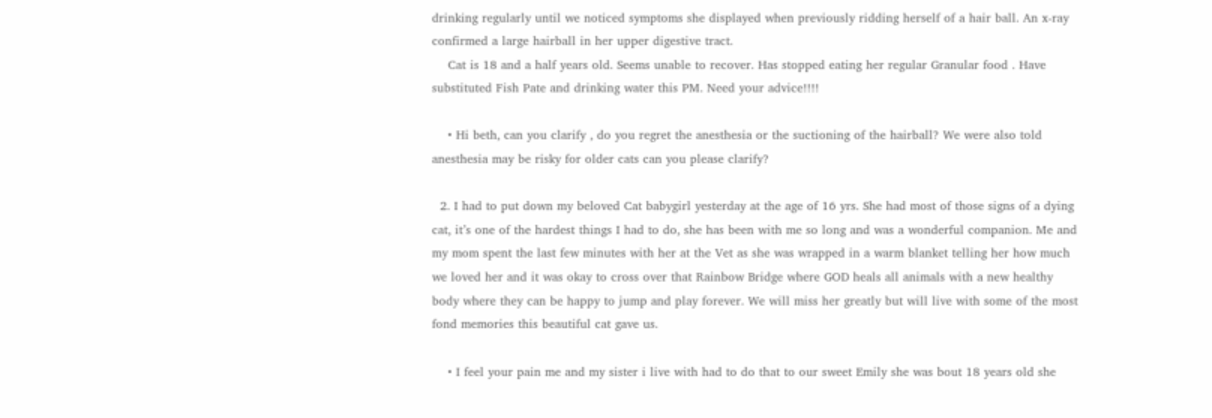drinking regularly until we noticed symptoms she displayed when previously ridding herself of a hair ball. An x-ray confirmed a large hairball in her upper digestive tract.
    Cat is 18 and a half years old. Seems unable to recover. Has stopped eating her regular Granular food . Have substituted Fish Pate and drinking water this PM. Need your advice!!!!

    • Hi beth, can you clarify , do you regret the anesthesia or the suctioning of the hairball? We were also told anesthesia may be risky for older cats can you please clarify?

  2. I had to put down my beloved Cat babygirl yesterday at the age of 16 yrs. She had most of those signs of a dying cat, it’s one of the hardest things I had to do, she has been with me so long and was a wonderful companion. Me and my mom spent the last few minutes with her at the Vet as she was wrapped in a warm blanket telling her how much we loved her and it was okay to cross over that Rainbow Bridge where GOD heals all animals with a new healthy body where they can be happy to jump and play forever. We will miss her greatly but will live with some of the most fond memories this beautiful cat gave us.

    • I feel your pain me and my sister i live with had to do that to our sweet Emily she was bout 18 years old she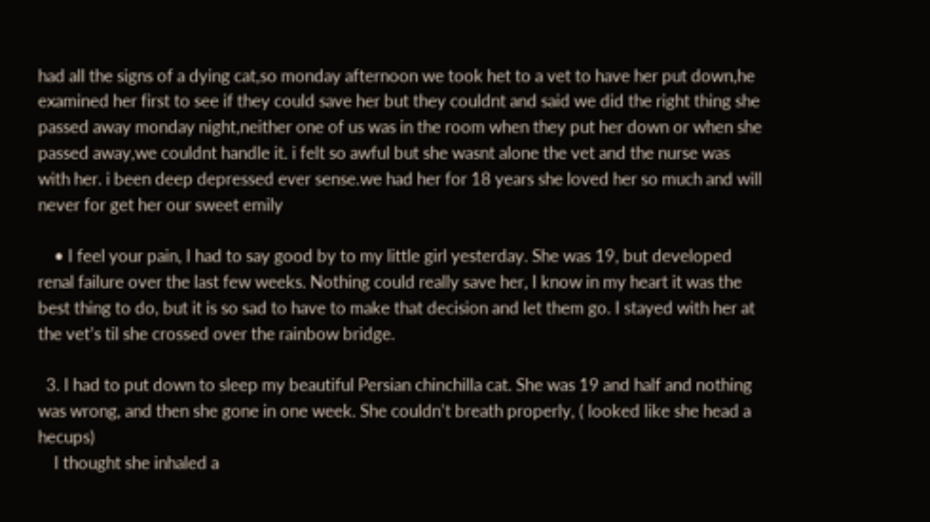had all the signs of a dying cat,so monday afternoon we took het to a vet to have her put down,he examined her first to see if they could save her but they couldnt and said we did the right thing she passed away monday night,neither one of us was in the room when they put her down or when she passed away,we couldnt handle it. i felt so awful but she wasnt alone the vet and the nurse was with her. i been deep depressed ever sense.we had her for 18 years she loved her so much and will never for get her our sweet emily

    • I feel your pain, I had to say good by to my little girl yesterday. She was 19, but developed renal failure over the last few weeks. Nothing could really save her, I know in my heart it was the best thing to do, but it is so sad to have to make that decision and let them go. I stayed with her at the vet’s til she crossed over the rainbow bridge.

  3. I had to put down to sleep my beautiful Persian chinchilla cat. She was 19 and half and nothing was wrong, and then she gone in one week. She couldn’t breath properly, ( looked like she head a hecups)
    I thought she inhaled a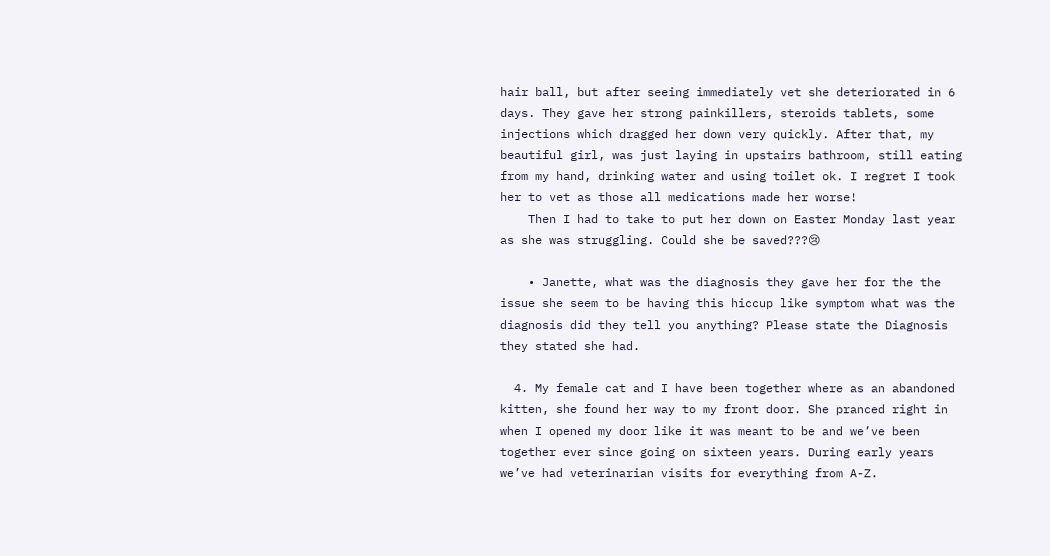hair ball, but after seeing immediately vet she deteriorated in 6 days. They gave her strong painkillers, steroids tablets, some injections which dragged her down very quickly. After that, my beautiful girl, was just laying in upstairs bathroom, still eating from my hand, drinking water and using toilet ok. I regret I took her to vet as those all medications made her worse!
    Then I had to take to put her down on Easter Monday last year as she was struggling. Could she be saved???😢

    • Janette, what was the diagnosis they gave her for the the issue she seem to be having this hiccup like symptom what was the diagnosis did they tell you anything? Please state the Diagnosis they stated she had.

  4. My female cat and I have been together where as an abandoned kitten, she found her way to my front door. She pranced right in when I opened my door like it was meant to be and we’ve been together ever since going on sixteen years. During early years we’ve had veterinarian visits for everything from A-Z.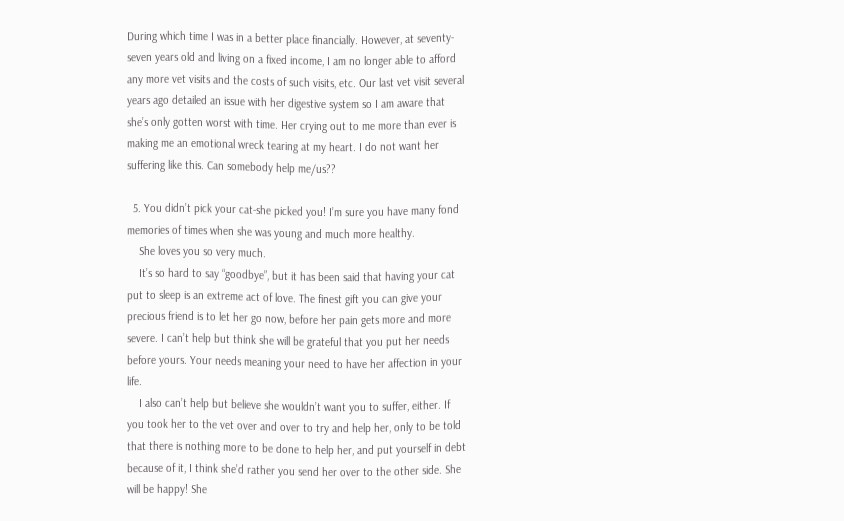During which time I was in a better place financially. However, at seventy-seven years old and living on a fixed income, I am no longer able to afford any more vet visits and the costs of such visits, etc. Our last vet visit several years ago detailed an issue with her digestive system so I am aware that she’s only gotten worst with time. Her crying out to me more than ever is making me an emotional wreck tearing at my heart. I do not want her suffering like this. Can somebody help me/us??

  5. You didn’t pick your cat-she picked you! I’m sure you have many fond memories of times when she was young and much more healthy.
    She loves you so very much.
    It’s so hard to say “goodbye”, but it has been said that having your cat put to sleep is an extreme act of love. The finest gift you can give your precious friend is to let her go now, before her pain gets more and more severe. I can’t help but think she will be grateful that you put her needs before yours. Your needs meaning your need to have her affection in your life.
    I also can’t help but believe she wouldn’t want you to suffer, either. If you took her to the vet over and over to try and help her, only to be told that there is nothing more to be done to help her, and put yourself in debt because of it, I think she’d rather you send her over to the other side. She will be happy! She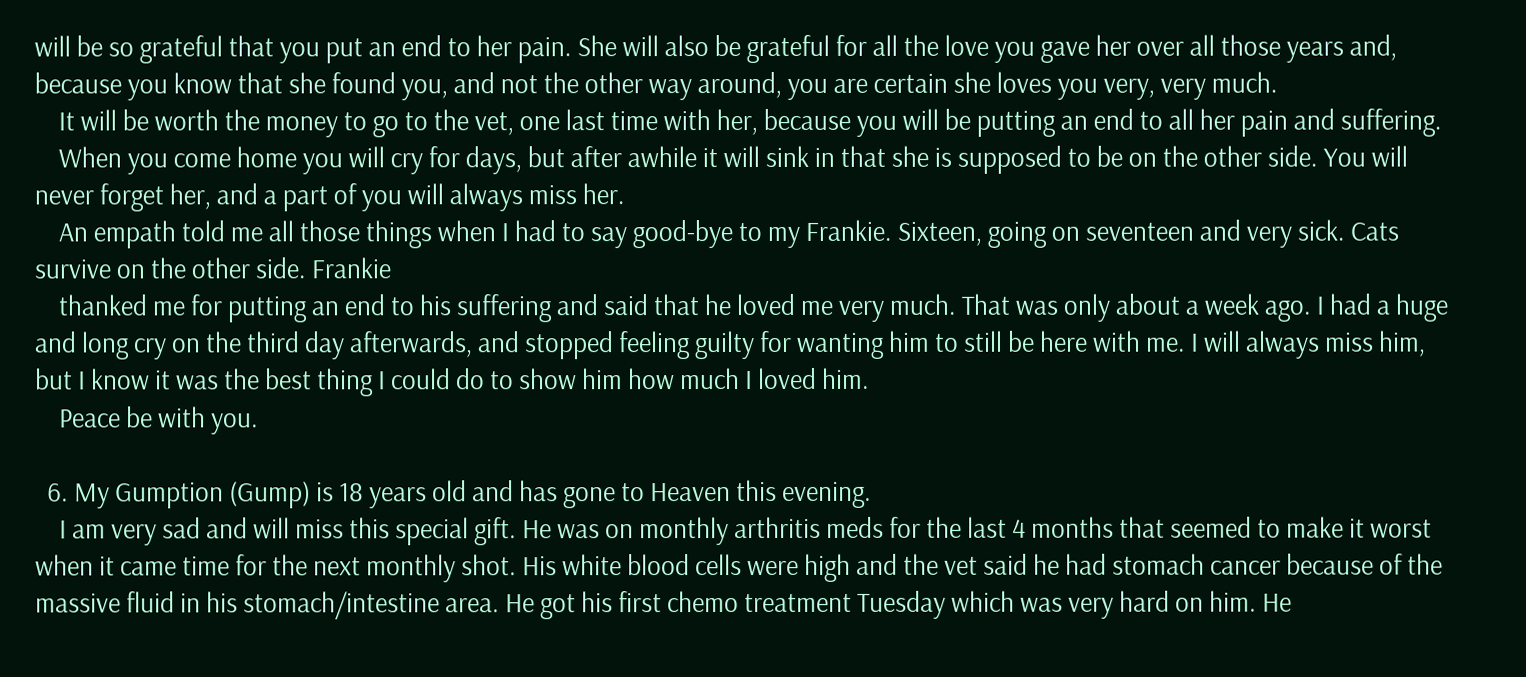will be so grateful that you put an end to her pain. She will also be grateful for all the love you gave her over all those years and, because you know that she found you, and not the other way around, you are certain she loves you very, very much.
    It will be worth the money to go to the vet, one last time with her, because you will be putting an end to all her pain and suffering.
    When you come home you will cry for days, but after awhile it will sink in that she is supposed to be on the other side. You will never forget her, and a part of you will always miss her.
    An empath told me all those things when I had to say good-bye to my Frankie. Sixteen, going on seventeen and very sick. Cats survive on the other side. Frankie
    thanked me for putting an end to his suffering and said that he loved me very much. That was only about a week ago. I had a huge and long cry on the third day afterwards, and stopped feeling guilty for wanting him to still be here with me. I will always miss him, but I know it was the best thing I could do to show him how much I loved him.
    Peace be with you.

  6. My Gumption (Gump) is 18 years old and has gone to Heaven this evening.
    I am very sad and will miss this special gift. He was on monthly arthritis meds for the last 4 months that seemed to make it worst when it came time for the next monthly shot. His white blood cells were high and the vet said he had stomach cancer because of the massive fluid in his stomach/intestine area. He got his first chemo treatment Tuesday which was very hard on him. He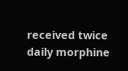received twice daily morphine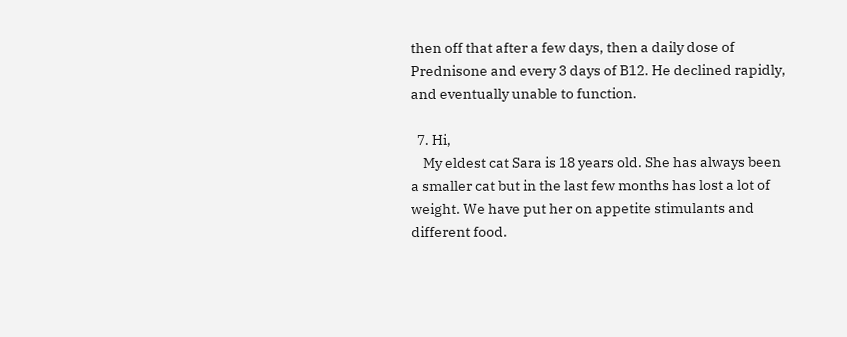then off that after a few days, then a daily dose of Prednisone and every 3 days of B12. He declined rapidly, and eventually unable to function.

  7. Hi,
    My eldest cat Sara is 18 years old. She has always been a smaller cat but in the last few months has lost a lot of weight. We have put her on appetite stimulants and different food.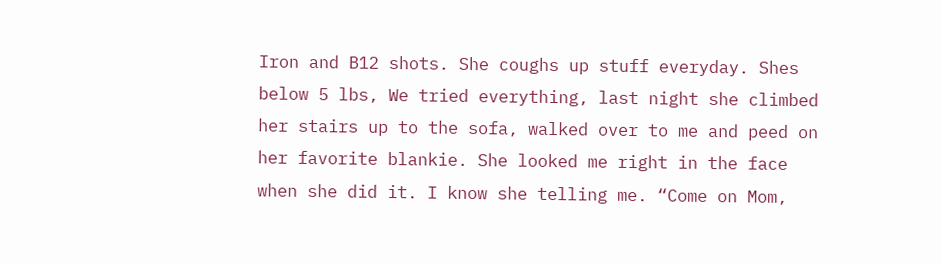Iron and B12 shots. She coughs up stuff everyday. Shes below 5 lbs, We tried everything, last night she climbed her stairs up to the sofa, walked over to me and peed on her favorite blankie. She looked me right in the face when she did it. I know she telling me. “Come on Mom,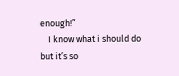enough!”
    I know what i should do but it’s so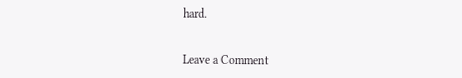hard.


Leave a Comment